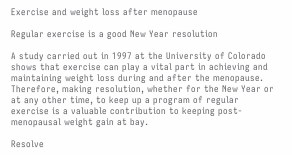Exercise and weight loss after menopause

Regular exercise is a good New Year resolution

A study carried out in 1997 at the University of Colorado shows that exercise can play a vital part in achieving and maintaining weight loss during and after the menopause. Therefore, making resolution, whether for the New Year or at any other time, to keep up a program of regular exercise is a valuable contribution to keeping post-menopausal weight gain at bay.

Resolve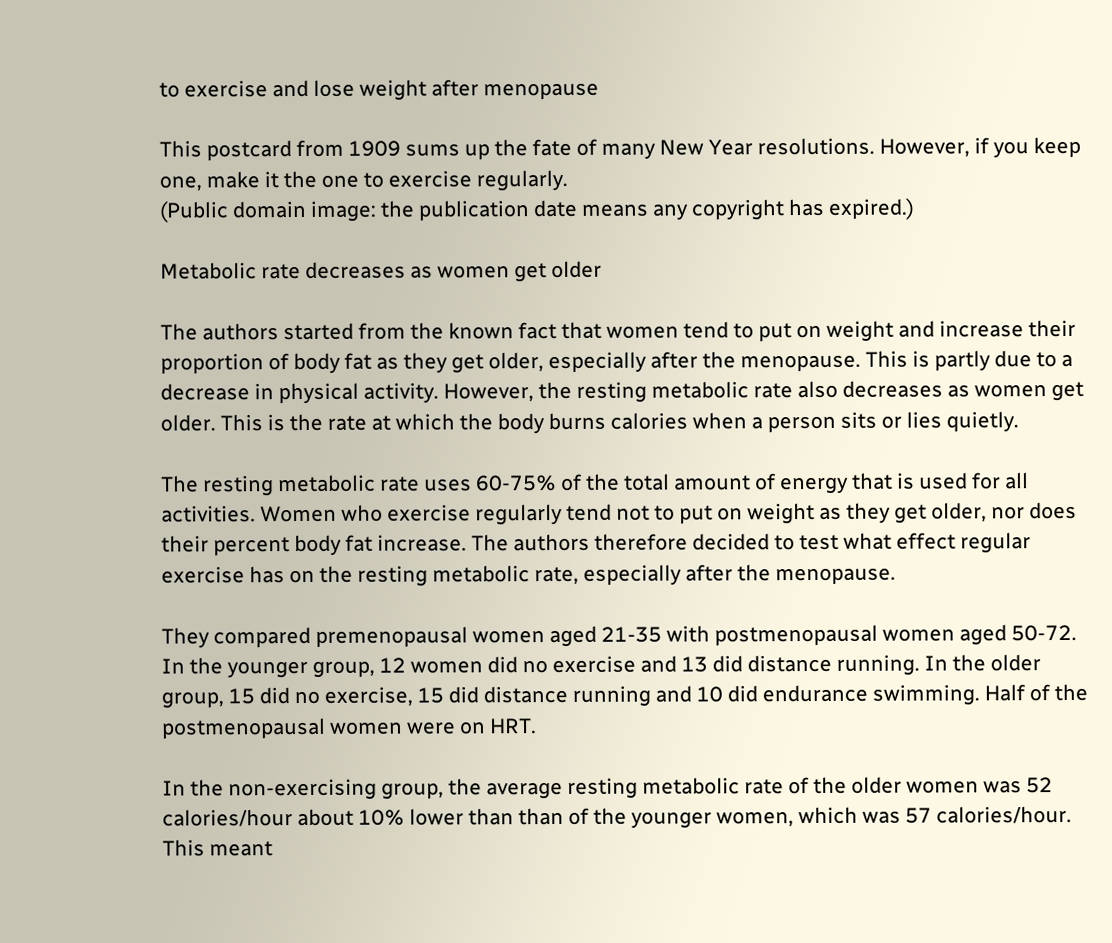to exercise and lose weight after menopause

This postcard from 1909 sums up the fate of many New Year resolutions. However, if you keep one, make it the one to exercise regularly.
(Public domain image: the publication date means any copyright has expired.)

Metabolic rate decreases as women get older

The authors started from the known fact that women tend to put on weight and increase their proportion of body fat as they get older, especially after the menopause. This is partly due to a decrease in physical activity. However, the resting metabolic rate also decreases as women get older. This is the rate at which the body burns calories when a person sits or lies quietly.

The resting metabolic rate uses 60-75% of the total amount of energy that is used for all activities. Women who exercise regularly tend not to put on weight as they get older, nor does their percent body fat increase. The authors therefore decided to test what effect regular exercise has on the resting metabolic rate, especially after the menopause.

They compared premenopausal women aged 21-35 with postmenopausal women aged 50-72. In the younger group, 12 women did no exercise and 13 did distance running. In the older group, 15 did no exercise, 15 did distance running and 10 did endurance swimming. Half of the postmenopausal women were on HRT.

In the non-exercising group, the average resting metabolic rate of the older women was 52 calories/hour about 10% lower than than of the younger women, which was 57 calories/hour. This meant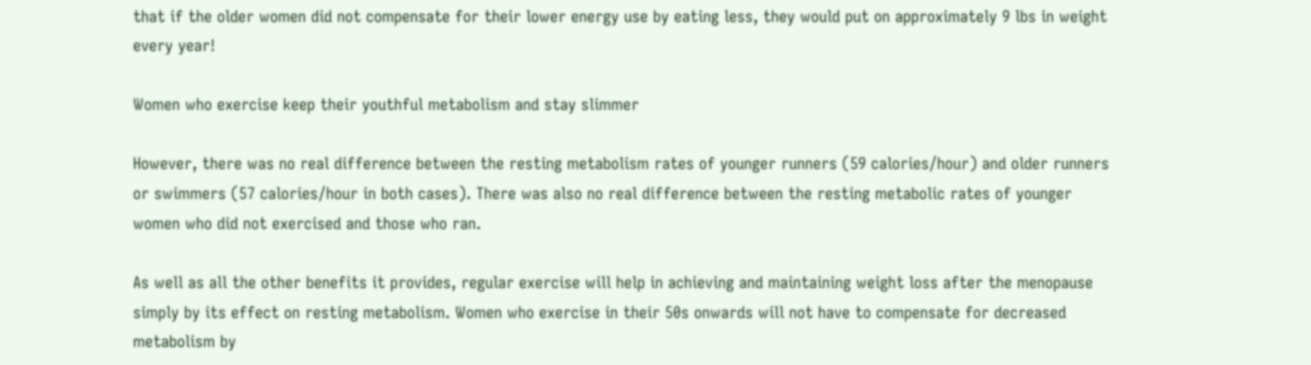that if the older women did not compensate for their lower energy use by eating less, they would put on approximately 9 lbs in weight every year!

Women who exercise keep their youthful metabolism and stay slimmer

However, there was no real difference between the resting metabolism rates of younger runners (59 calories/hour) and older runners or swimmers (57 calories/hour in both cases). There was also no real difference between the resting metabolic rates of younger women who did not exercised and those who ran.

As well as all the other benefits it provides, regular exercise will help in achieving and maintaining weight loss after the menopause simply by its effect on resting metabolism. Women who exercise in their 50s onwards will not have to compensate for decreased metabolism by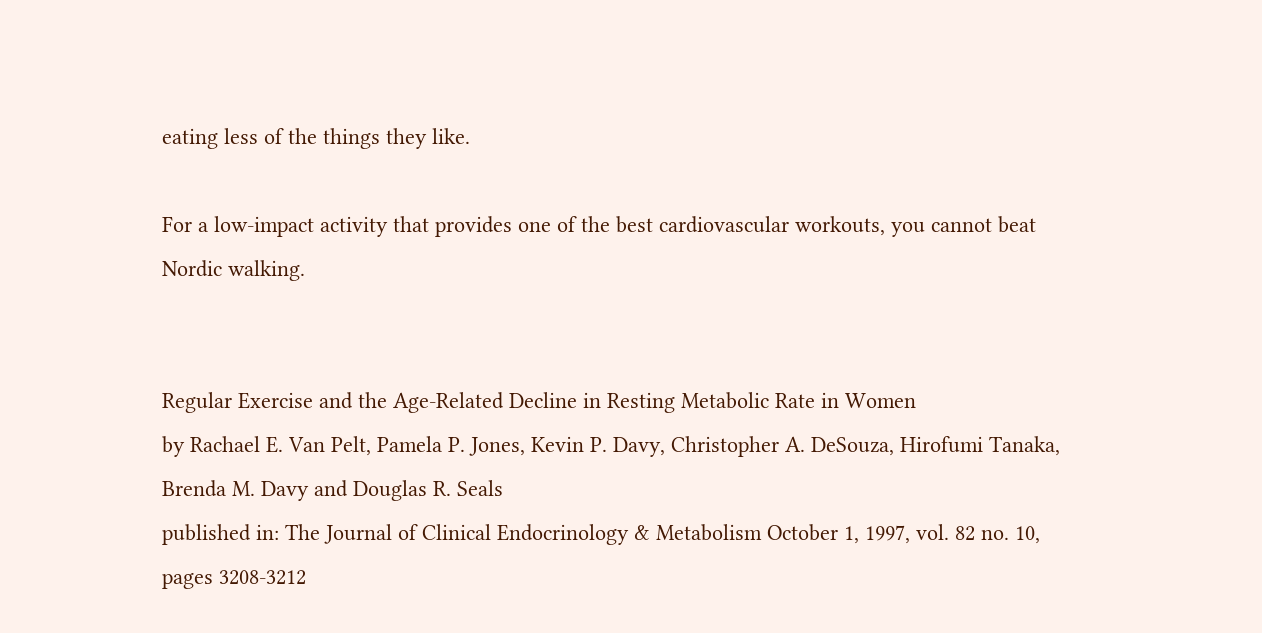eating less of the things they like.

For a low-impact activity that provides one of the best cardiovascular workouts, you cannot beat Nordic walking.


Regular Exercise and the Age-Related Decline in Resting Metabolic Rate in Women
by Rachael E. Van Pelt, Pamela P. Jones, Kevin P. Davy, Christopher A. DeSouza, Hirofumi Tanaka, Brenda M. Davy and Douglas R. Seals
published in: The Journal of Clinical Endocrinology & Metabolism October 1, 1997, vol. 82 no. 10, pages 3208-3212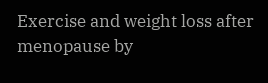Exercise and weight loss after menopause by